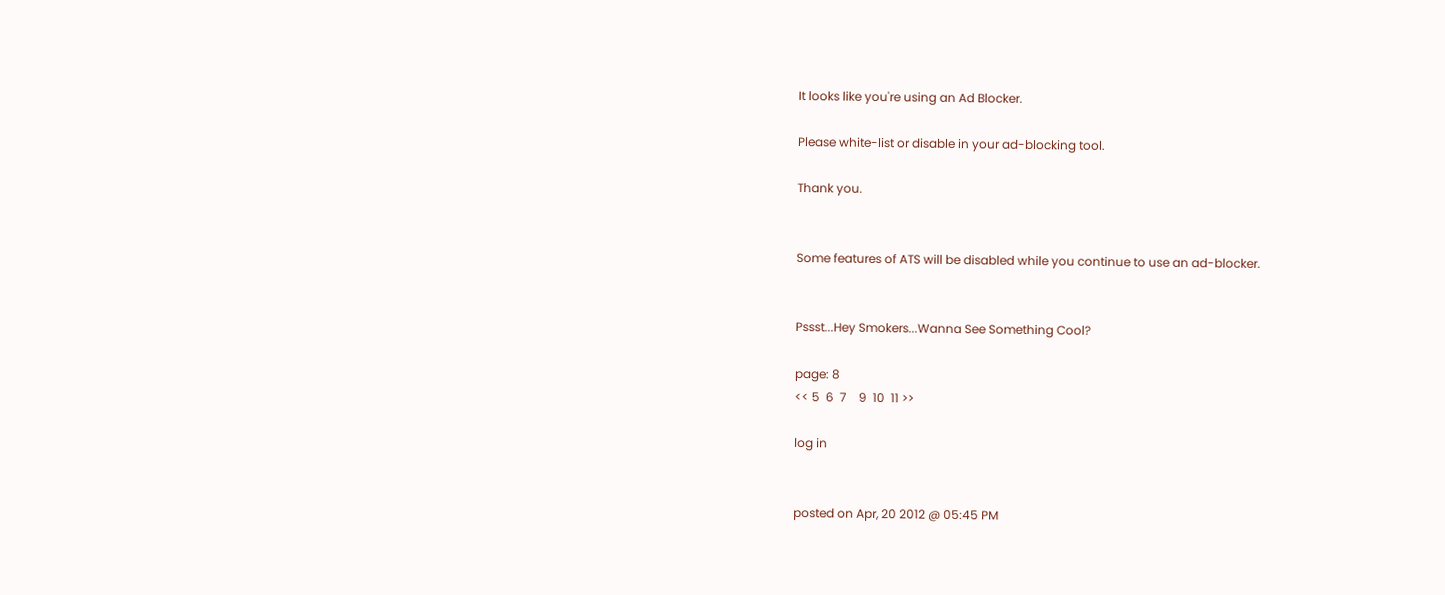It looks like you're using an Ad Blocker.

Please white-list or disable in your ad-blocking tool.

Thank you.


Some features of ATS will be disabled while you continue to use an ad-blocker.


Pssst...Hey Smokers...Wanna See Something Cool?

page: 8
<< 5  6  7    9  10  11 >>

log in


posted on Apr, 20 2012 @ 05:45 PM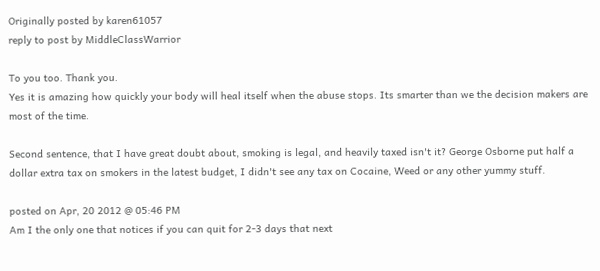Originally posted by karen61057
reply to post by MiddleClassWarrior

To you too. Thank you.
Yes it is amazing how quickly your body will heal itself when the abuse stops. Its smarter than we the decision makers are most of the time.

Second sentence, that I have great doubt about, smoking is legal, and heavily taxed isn't it? George Osborne put half a dollar extra tax on smokers in the latest budget, I didn't see any tax on Cocaine, Weed or any other yummy stuff.

posted on Apr, 20 2012 @ 05:46 PM
Am I the only one that notices if you can quit for 2-3 days that next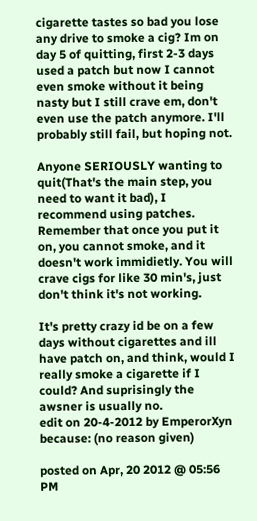cigarette tastes so bad you lose any drive to smoke a cig? Im on day 5 of quitting, first 2-3 days used a patch but now I cannot even smoke without it being nasty but I still crave em, don't even use the patch anymore. I'll probably still fail, but hoping not.

Anyone SERIOUSLY wanting to quit(That's the main step, you need to want it bad), I recommend using patches. Remember that once you put it on, you cannot smoke, and it doesn't work immidietly. You will crave cigs for like 30 min's, just don't think it's not working.

It's pretty crazy id be on a few days without cigarettes and ill have patch on, and think, would I really smoke a cigarette if I could? And suprisingly the awsner is usually no.
edit on 20-4-2012 by EmperorXyn because: (no reason given)

posted on Apr, 20 2012 @ 05:56 PM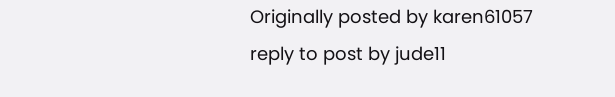Originally posted by karen61057
reply to post by jude11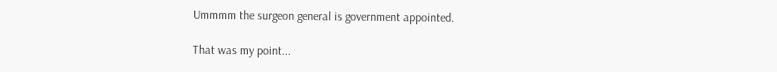Ummmm the surgeon general is government appointed.

That was my point...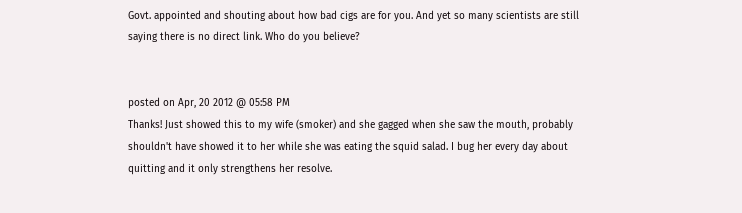Govt. appointed and shouting about how bad cigs are for you. And yet so many scientists are still saying there is no direct link. Who do you believe?


posted on Apr, 20 2012 @ 05:58 PM
Thanks! Just showed this to my wife (smoker) and she gagged when she saw the mouth, probably shouldn't have showed it to her while she was eating the squid salad. I bug her every day about quitting and it only strengthens her resolve.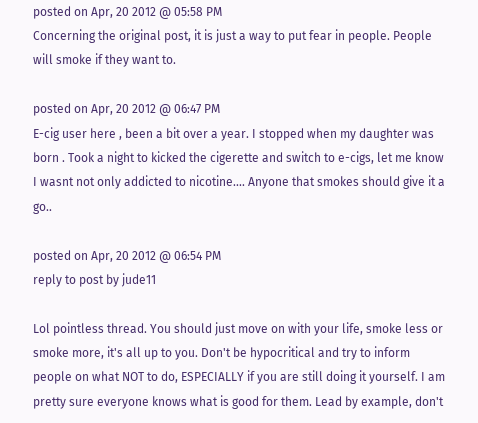posted on Apr, 20 2012 @ 05:58 PM
Concerning the original post, it is just a way to put fear in people. People will smoke if they want to.

posted on Apr, 20 2012 @ 06:47 PM
E-cig user here , been a bit over a year. I stopped when my daughter was born . Took a night to kicked the cigerette and switch to e-cigs, let me know I wasnt not only addicted to nicotine.... Anyone that smokes should give it a go..

posted on Apr, 20 2012 @ 06:54 PM
reply to post by jude11

Lol pointless thread. You should just move on with your life, smoke less or smoke more, it's all up to you. Don't be hypocritical and try to inform people on what NOT to do, ESPECIALLY if you are still doing it yourself. I am pretty sure everyone knows what is good for them. Lead by example, don't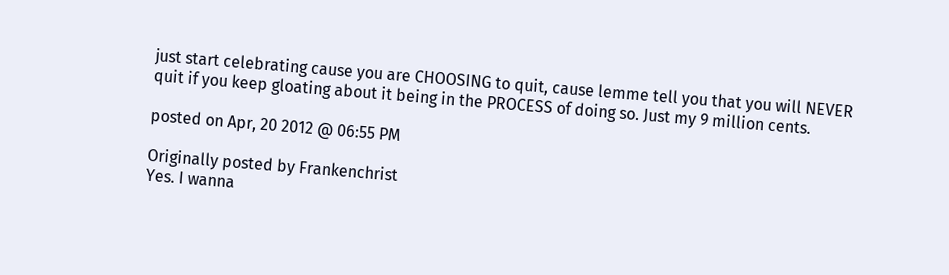just start celebrating cause you are CHOOSING to quit, cause lemme tell you that you will NEVER quit if you keep gloating about it being in the PROCESS of doing so. Just my 9 million cents.

posted on Apr, 20 2012 @ 06:55 PM

Originally posted by Frankenchrist
Yes. I wanna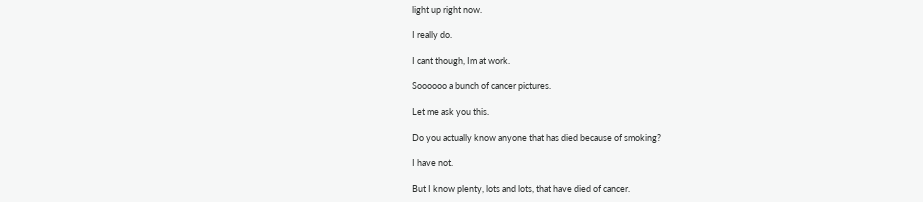light up right now.

I really do.

I cant though, Im at work.

Soooooo a bunch of cancer pictures.

Let me ask you this.

Do you actually know anyone that has died because of smoking?

I have not.

But I know plenty, lots and lots, that have died of cancer.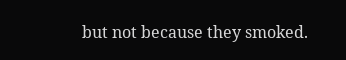but not because they smoked.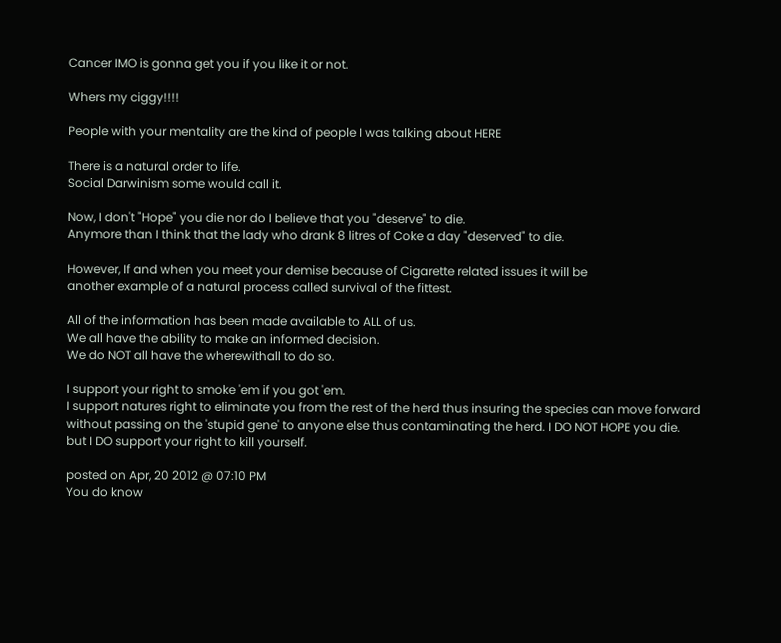Cancer IMO is gonna get you if you like it or not.

Whers my ciggy!!!!

People with your mentality are the kind of people I was talking about HERE

There is a natural order to life.
Social Darwinism some would call it.

Now, I don't "Hope" you die nor do I believe that you "deserve" to die.
Anymore than I think that the lady who drank 8 litres of Coke a day "deserved" to die.

However, If and when you meet your demise because of Cigarette related issues it will be
another example of a natural process called survival of the fittest.

All of the information has been made available to ALL of us.
We all have the ability to make an informed decision.
We do NOT all have the wherewithall to do so.

I support your right to smoke 'em if you got 'em.
I support natures right to eliminate you from the rest of the herd thus insuring the species can move forward without passing on the 'stupid gene' to anyone else thus contaminating the herd. I DO NOT HOPE you die.
but I DO support your right to kill yourself.

posted on Apr, 20 2012 @ 07:10 PM
You do know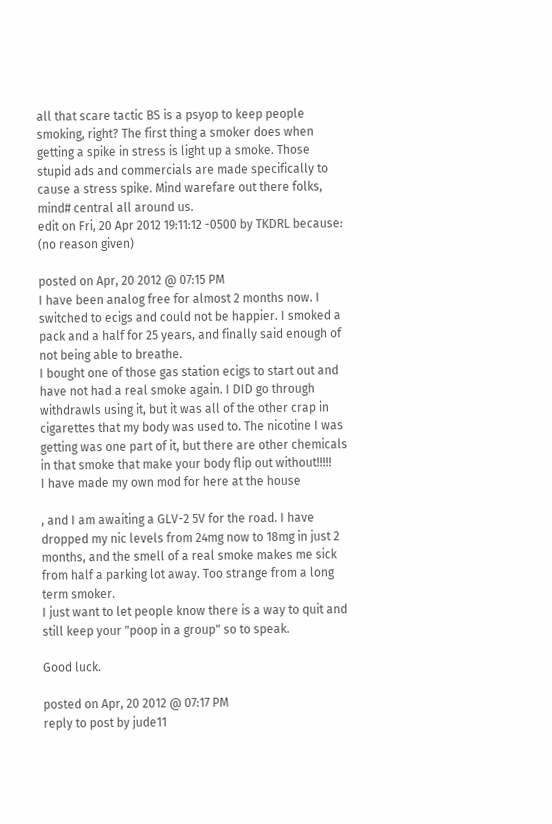all that scare tactic BS is a psyop to keep people smoking, right? The first thing a smoker does when getting a spike in stress is light up a smoke. Those stupid ads and commercials are made specifically to cause a stress spike. Mind warefare out there folks, mind# central all around us.
edit on Fri, 20 Apr 2012 19:11:12 -0500 by TKDRL because: (no reason given)

posted on Apr, 20 2012 @ 07:15 PM
I have been analog free for almost 2 months now. I switched to ecigs and could not be happier. I smoked a pack and a half for 25 years, and finally said enough of not being able to breathe.
I bought one of those gas station ecigs to start out and have not had a real smoke again. I DID go through withdrawls using it, but it was all of the other crap in cigarettes that my body was used to. The nicotine I was getting was one part of it, but there are other chemicals in that smoke that make your body flip out without!!!!!
I have made my own mod for here at the house

, and I am awaiting a GLV-2 5V for the road. I have dropped my nic levels from 24mg now to 18mg in just 2 months, and the smell of a real smoke makes me sick from half a parking lot away. Too strange from a long term smoker.
I just want to let people know there is a way to quit and still keep your "poop in a group" so to speak.

Good luck.

posted on Apr, 20 2012 @ 07:17 PM
reply to post by jude11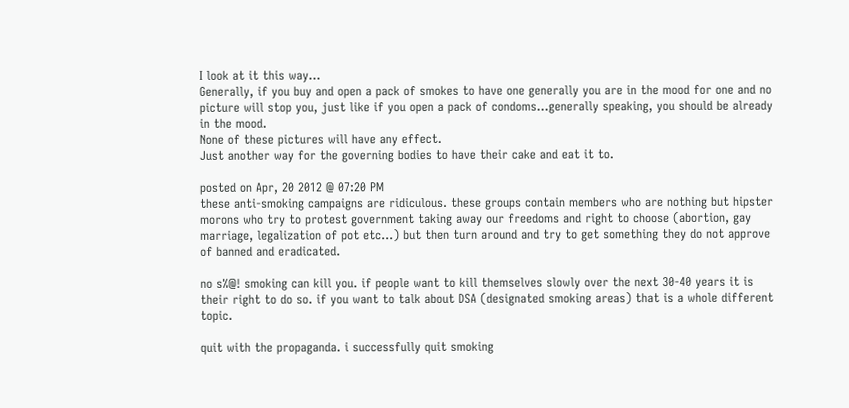I look at it this way...
Generally, if you buy and open a pack of smokes to have one generally you are in the mood for one and no picture will stop you, just like if you open a pack of condoms...generally speaking, you should be already in the mood.
None of these pictures will have any effect.
Just another way for the governing bodies to have their cake and eat it to.

posted on Apr, 20 2012 @ 07:20 PM
these anti-smoking campaigns are ridiculous. these groups contain members who are nothing but hipster morons who try to protest government taking away our freedoms and right to choose (abortion, gay marriage, legalization of pot etc...) but then turn around and try to get something they do not approve of banned and eradicated.

no s%@! smoking can kill you. if people want to kill themselves slowly over the next 30-40 years it is their right to do so. if you want to talk about DSA (designated smoking areas) that is a whole different topic.

quit with the propaganda. i successfully quit smoking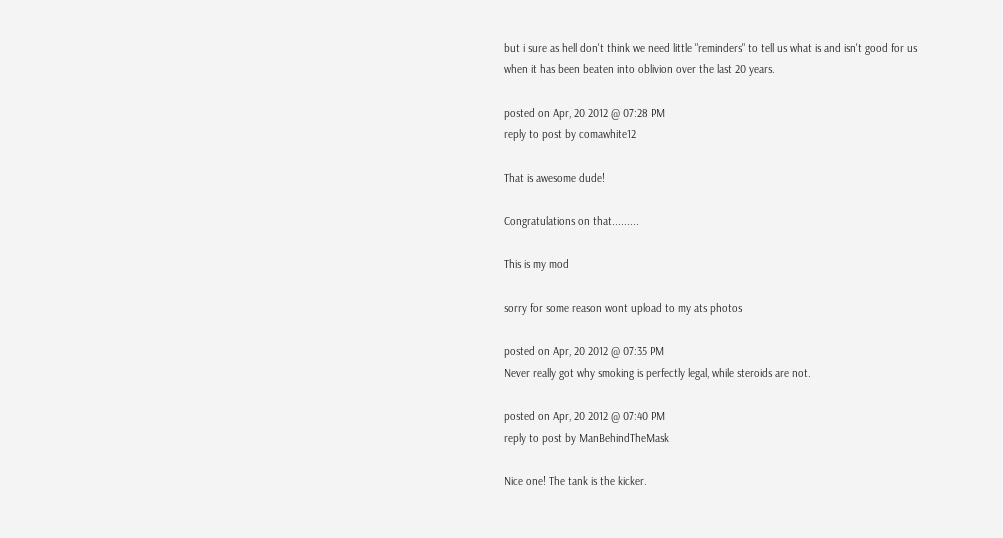but i sure as hell don't think we need little "reminders" to tell us what is and isn't good for us when it has been beaten into oblivion over the last 20 years.

posted on Apr, 20 2012 @ 07:28 PM
reply to post by comawhite12

That is awesome dude!

Congratulations on that.........

This is my mod

sorry for some reason wont upload to my ats photos

posted on Apr, 20 2012 @ 07:35 PM
Never really got why smoking is perfectly legal, while steroids are not.

posted on Apr, 20 2012 @ 07:40 PM
reply to post by ManBehindTheMask

Nice one! The tank is the kicker.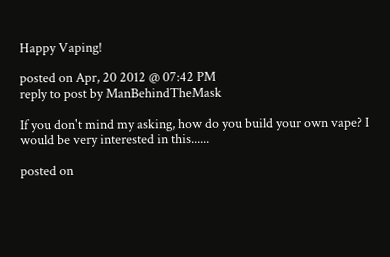Happy Vaping!

posted on Apr, 20 2012 @ 07:42 PM
reply to post by ManBehindTheMask

If you don't mind my asking, how do you build your own vape? I would be very interested in this......

posted on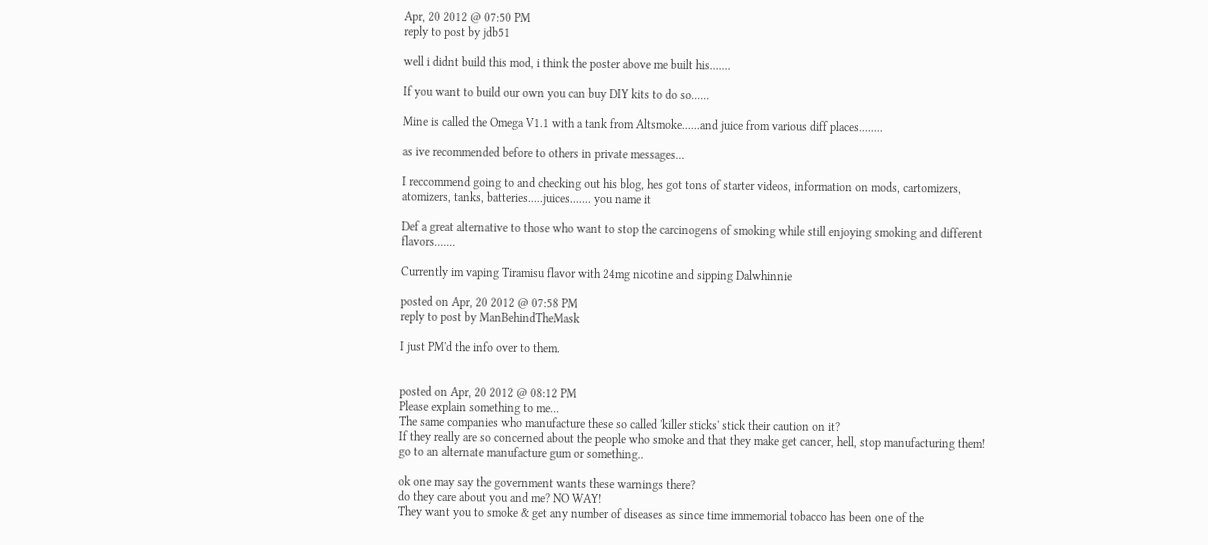Apr, 20 2012 @ 07:50 PM
reply to post by jdb51

well i didnt build this mod, i think the poster above me built his.......

If you want to build our own you can buy DIY kits to do so......

Mine is called the Omega V1.1 with a tank from Altsmoke......and juice from various diff places........

as ive recommended before to others in private messages...

I reccommend going to and checking out his blog, hes got tons of starter videos, information on mods, cartomizers, atomizers, tanks, batteries.....juices....... you name it

Def a great alternative to those who want to stop the carcinogens of smoking while still enjoying smoking and different flavors.......

Currently im vaping Tiramisu flavor with 24mg nicotine and sipping Dalwhinnie

posted on Apr, 20 2012 @ 07:58 PM
reply to post by ManBehindTheMask

I just PM'd the info over to them.


posted on Apr, 20 2012 @ 08:12 PM
Please explain something to me...
The same companies who manufacture these so called 'killer sticks' stick their caution on it?
If they really are so concerned about the people who smoke and that they make get cancer, hell, stop manufacturing them! go to an alternate manufacture gum or something..

ok one may say the government wants these warnings there?
do they care about you and me? NO WAY!
They want you to smoke & get any number of diseases as since time immemorial tobacco has been one of the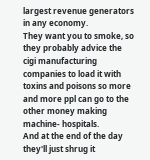largest revenue generators in any economy.
They want you to smoke, so they probably advice the cigi manufacturing companies to load it with toxins and poisons so more and more ppl can go to the other money making machine- hospitals.
And at the end of the day they'll just shrug it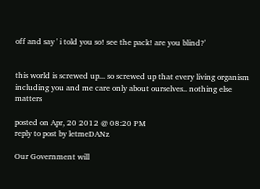off and say ' i told you so! see the pack! are you blind?'


this world is screwed up... so screwed up that every living organism including you and me care only about ourselves.. nothing else matters

posted on Apr, 20 2012 @ 08:20 PM
reply to post by letmeDANz

Our Government will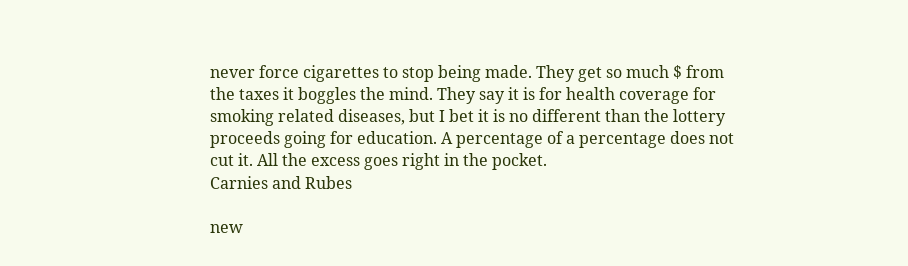never force cigarettes to stop being made. They get so much $ from the taxes it boggles the mind. They say it is for health coverage for smoking related diseases, but I bet it is no different than the lottery proceeds going for education. A percentage of a percentage does not cut it. All the excess goes right in the pocket.
Carnies and Rubes

new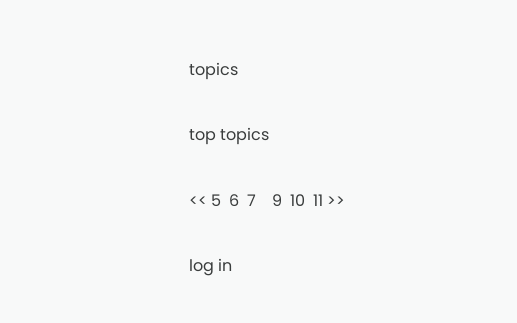topics

top topics

<< 5  6  7    9  10  11 >>

log in